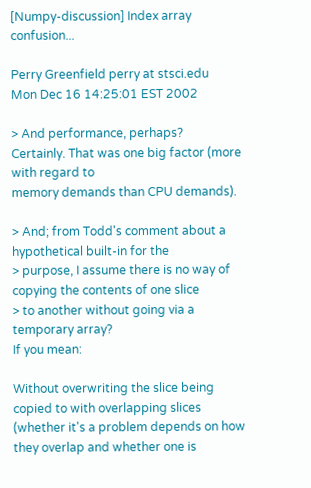[Numpy-discussion] Index array confusion...

Perry Greenfield perry at stsci.edu
Mon Dec 16 14:25:01 EST 2002

> And performance, perhaps?
Certainly. That was one big factor (more with regard to
memory demands than CPU demands).

> And; from Todd's comment about a hypothetical built-in for the
> purpose, I assume there is no way of copying the contents of one slice
> to another without going via a temporary array?
If you mean:

Without overwriting the slice being copied to with overlapping slices
(whether it's a problem depends on how they overlap and whether one is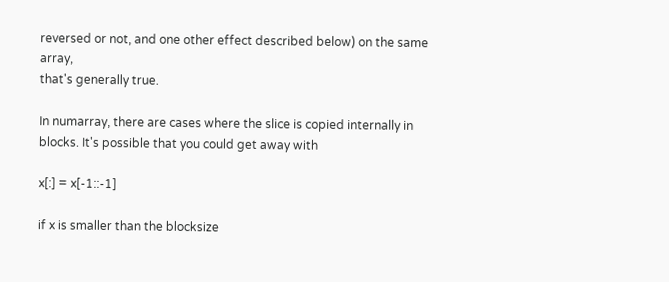reversed or not, and one other effect described below) on the same array,
that's generally true.

In numarray, there are cases where the slice is copied internally in
blocks. It's possible that you could get away with

x[:] = x[-1::-1]

if x is smaller than the blocksize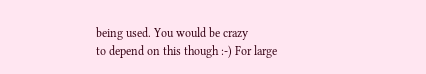being used. You would be crazy
to depend on this though :-) For large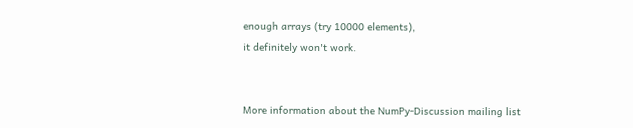enough arrays (try 10000 elements),
it definitely won't work.


More information about the NumPy-Discussion mailing list